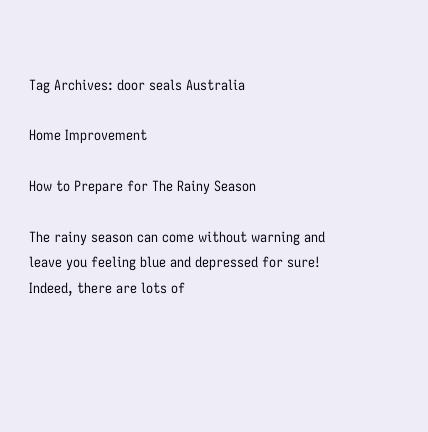Tag Archives: door seals Australia

Home Improvement

How to Prepare for The Rainy Season

The rainy season can come without warning and leave you feeling blue and depressed for sure! Indeed, there are lots of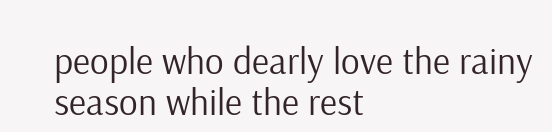people who dearly love the rainy season while the rest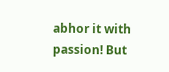abhor it with passion! But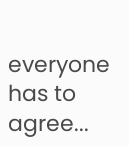everyone has to agree...